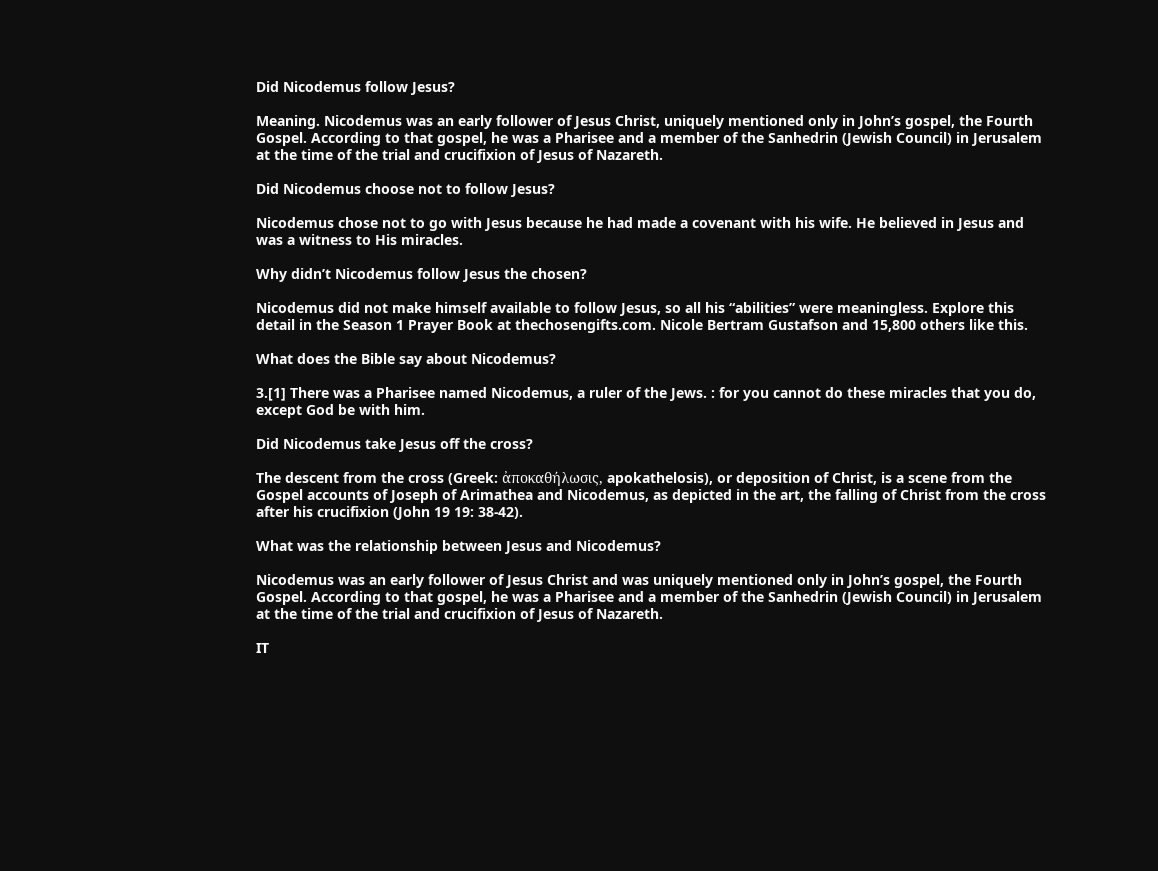Did Nicodemus follow Jesus?

Meaning. Nicodemus was an early follower of Jesus Christ, uniquely mentioned only in John’s gospel, the Fourth Gospel. According to that gospel, he was a Pharisee and a member of the Sanhedrin (Jewish Council) in Jerusalem at the time of the trial and crucifixion of Jesus of Nazareth.

Did Nicodemus choose not to follow Jesus?

Nicodemus chose not to go with Jesus because he had made a covenant with his wife. He believed in Jesus and was a witness to His miracles.

Why didn’t Nicodemus follow Jesus the chosen?

Nicodemus did not make himself available to follow Jesus, so all his “abilities” were meaningless. Explore this detail in the Season 1 Prayer Book at thechosengifts.com. Nicole Bertram Gustafson and 15,800 others like this.

What does the Bible say about Nicodemus?

3.[1] There was a Pharisee named Nicodemus, a ruler of the Jews. : for you cannot do these miracles that you do, except God be with him.

Did Nicodemus take Jesus off the cross?

The descent from the cross (Greek: ἀποκαθήλωσις, apokathelosis), or deposition of Christ, is a scene from the Gospel accounts of Joseph of Arimathea and Nicodemus, as depicted in the art, the falling of Christ from the cross after his crucifixion (John 19 19: 38-42).

What was the relationship between Jesus and Nicodemus?

Nicodemus was an early follower of Jesus Christ and was uniquely mentioned only in John’s gospel, the Fourth Gospel. According to that gospel, he was a Pharisee and a member of the Sanhedrin (Jewish Council) in Jerusalem at the time of the trial and crucifixion of Jesus of Nazareth.

IT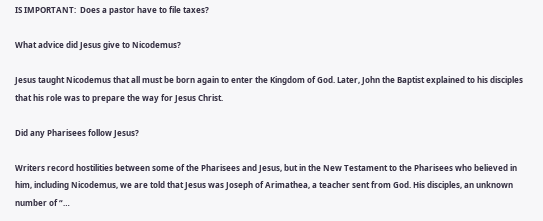IS IMPORTANT:  Does a pastor have to file taxes?

What advice did Jesus give to Nicodemus?

Jesus taught Nicodemus that all must be born again to enter the Kingdom of God. Later, John the Baptist explained to his disciples that his role was to prepare the way for Jesus Christ.

Did any Pharisees follow Jesus?

Writers record hostilities between some of the Pharisees and Jesus, but in the New Testament to the Pharisees who believed in him, including Nicodemus, we are told that Jesus was Joseph of Arimathea, a teacher sent from God. His disciples, an unknown number of “…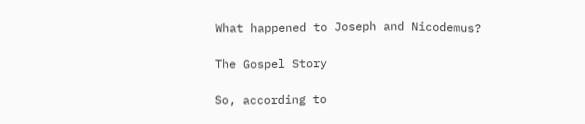What happened to Joseph and Nicodemus?

The Gospel Story

So, according to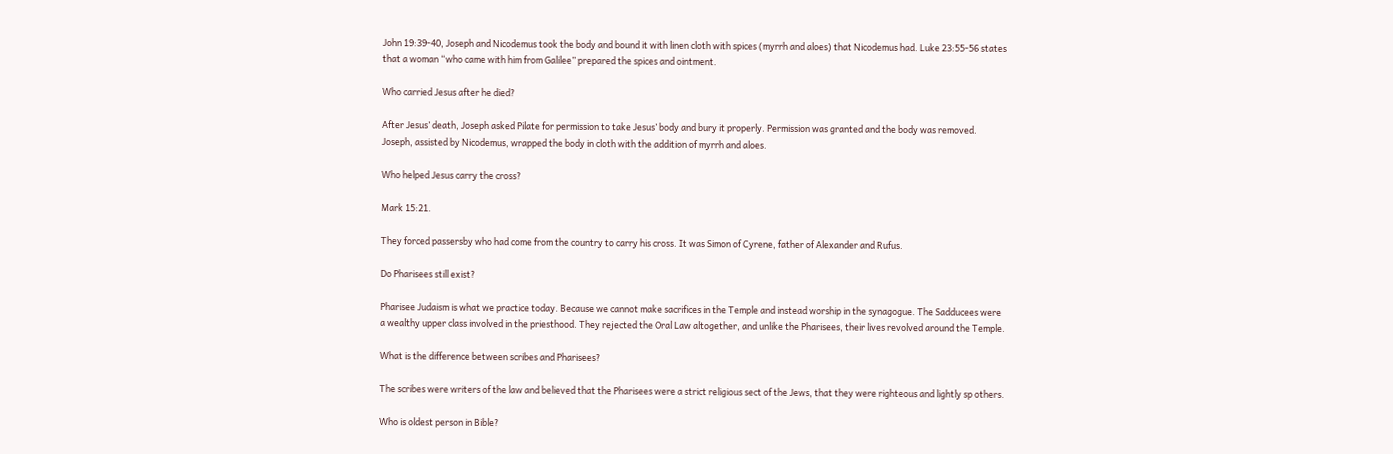John 19:39-40, Joseph and Nicodemus took the body and bound it with linen cloth with spices (myrrh and aloes) that Nicodemus had. Luke 23:55-56 states that a woman “who came with him from Galilee” prepared the spices and ointment.

Who carried Jesus after he died?

After Jesus’ death, Joseph asked Pilate for permission to take Jesus’ body and bury it properly. Permission was granted and the body was removed. Joseph, assisted by Nicodemus, wrapped the body in cloth with the addition of myrrh and aloes.

Who helped Jesus carry the cross?

Mark 15:21.

They forced passersby who had come from the country to carry his cross. It was Simon of Cyrene, father of Alexander and Rufus.

Do Pharisees still exist?

Pharisee Judaism is what we practice today. Because we cannot make sacrifices in the Temple and instead worship in the synagogue. The Sadducees were a wealthy upper class involved in the priesthood. They rejected the Oral Law altogether, and unlike the Pharisees, their lives revolved around the Temple.

What is the difference between scribes and Pharisees?

The scribes were writers of the law and believed that the Pharisees were a strict religious sect of the Jews, that they were righteous and lightly sp others.

Who is oldest person in Bible?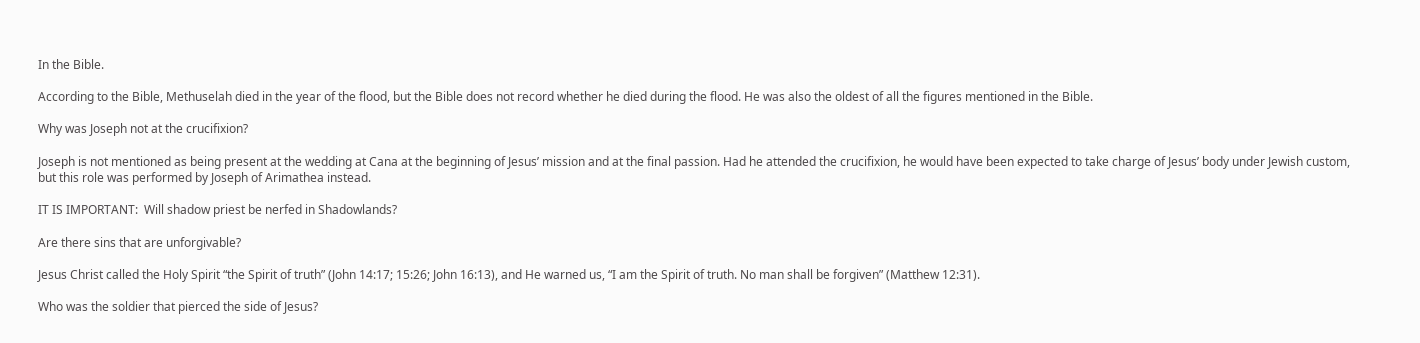In the Bible.

According to the Bible, Methuselah died in the year of the flood, but the Bible does not record whether he died during the flood. He was also the oldest of all the figures mentioned in the Bible.

Why was Joseph not at the crucifixion?

Joseph is not mentioned as being present at the wedding at Cana at the beginning of Jesus’ mission and at the final passion. Had he attended the crucifixion, he would have been expected to take charge of Jesus’ body under Jewish custom, but this role was performed by Joseph of Arimathea instead.

IT IS IMPORTANT:  Will shadow priest be nerfed in Shadowlands?

Are there sins that are unforgivable?

Jesus Christ called the Holy Spirit “the Spirit of truth” (John 14:17; 15:26; John 16:13), and He warned us, “I am the Spirit of truth. No man shall be forgiven” (Matthew 12:31).

Who was the soldier that pierced the side of Jesus?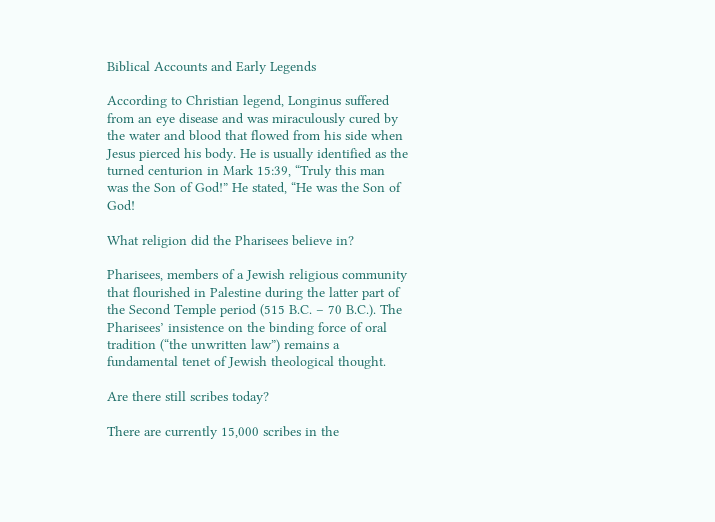Biblical Accounts and Early Legends

According to Christian legend, Longinus suffered from an eye disease and was miraculously cured by the water and blood that flowed from his side when Jesus pierced his body. He is usually identified as the turned centurion in Mark 15:39, “Truly this man was the Son of God!” He stated, “He was the Son of God!

What religion did the Pharisees believe in?

Pharisees, members of a Jewish religious community that flourished in Palestine during the latter part of the Second Temple period (515 B.C. – 70 B.C.). The Pharisees’ insistence on the binding force of oral tradition (“the unwritten law”) remains a fundamental tenet of Jewish theological thought.

Are there still scribes today?

There are currently 15,000 scribes in the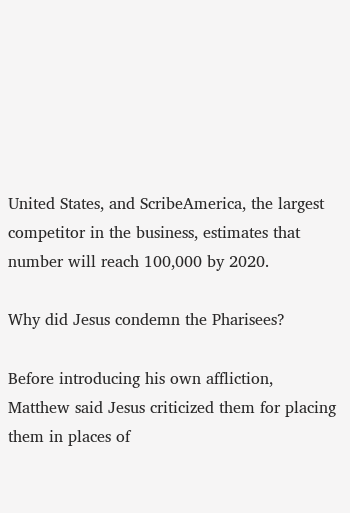United States, and ScribeAmerica, the largest competitor in the business, estimates that number will reach 100,000 by 2020.

Why did Jesus condemn the Pharisees?

Before introducing his own affliction, Matthew said Jesus criticized them for placing them in places of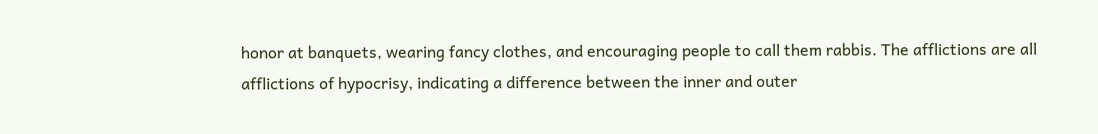honor at banquets, wearing fancy clothes, and encouraging people to call them rabbis. The afflictions are all afflictions of hypocrisy, indicating a difference between the inner and outer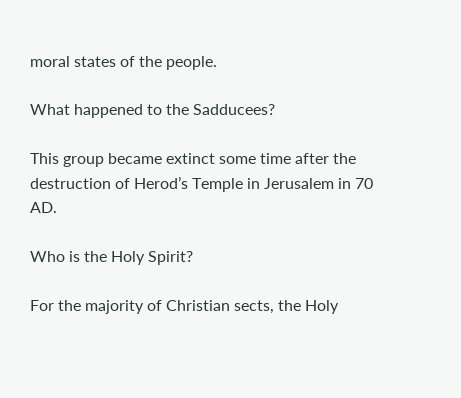moral states of the people.

What happened to the Sadducees?

This group became extinct some time after the destruction of Herod’s Temple in Jerusalem in 70 AD.

Who is the Holy Spirit?

For the majority of Christian sects, the Holy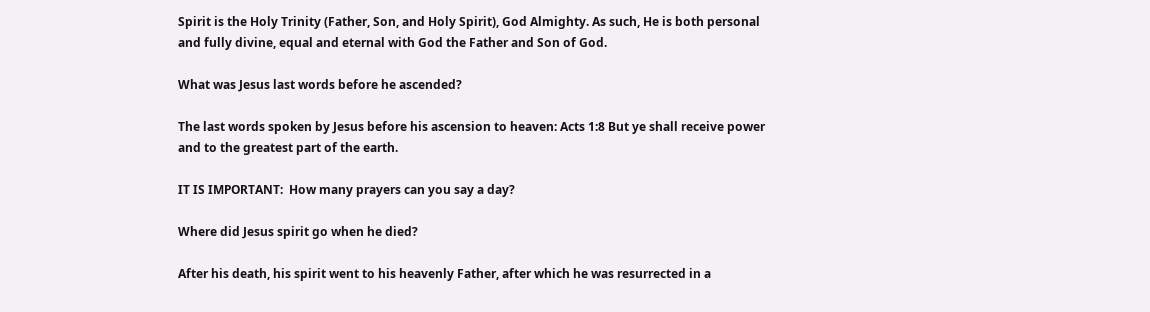Spirit is the Holy Trinity (Father, Son, and Holy Spirit), God Almighty. As such, He is both personal and fully divine, equal and eternal with God the Father and Son of God.

What was Jesus last words before he ascended?

The last words spoken by Jesus before his ascension to heaven: Acts 1:8 But ye shall receive power and to the greatest part of the earth.

IT IS IMPORTANT:  How many prayers can you say a day?

Where did Jesus spirit go when he died?

After his death, his spirit went to his heavenly Father, after which he was resurrected in a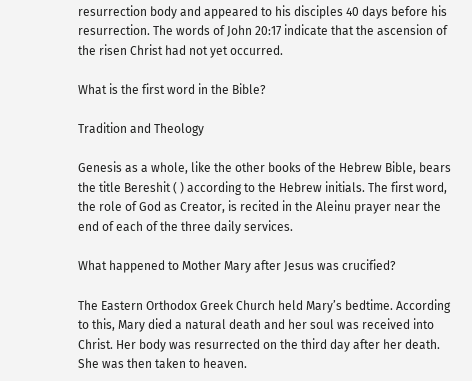resurrection body and appeared to his disciples 40 days before his resurrection. The words of John 20:17 indicate that the ascension of the risen Christ had not yet occurred.

What is the first word in the Bible?

Tradition and Theology

Genesis as a whole, like the other books of the Hebrew Bible, bears the title Bereshit ( ) according to the Hebrew initials. The first word, the role of God as Creator, is recited in the Aleinu prayer near the end of each of the three daily services.

What happened to Mother Mary after Jesus was crucified?

The Eastern Orthodox Greek Church held Mary’s bedtime. According to this, Mary died a natural death and her soul was received into Christ. Her body was resurrected on the third day after her death. She was then taken to heaven.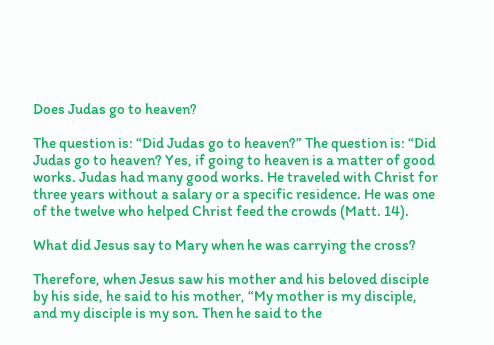Does Judas go to heaven?

The question is: “Did Judas go to heaven?” The question is: “Did Judas go to heaven? Yes, if going to heaven is a matter of good works. Judas had many good works. He traveled with Christ for three years without a salary or a specific residence. He was one of the twelve who helped Christ feed the crowds (Matt. 14).

What did Jesus say to Mary when he was carrying the cross?

Therefore, when Jesus saw his mother and his beloved disciple by his side, he said to his mother, “My mother is my disciple, and my disciple is my son. Then he said to the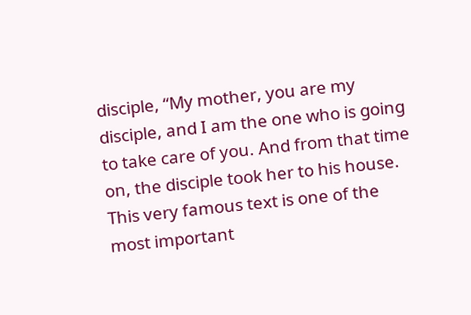disciple, “My mother, you are my disciple, and I am the one who is going to take care of you. And from that time on, the disciple took her to his house. This very famous text is one of the most important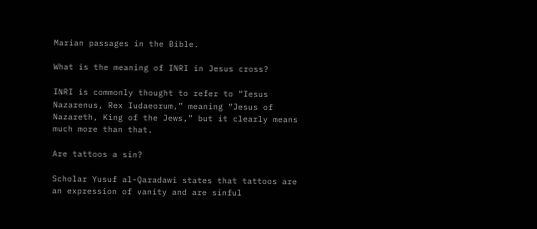Marian passages in the Bible.

What is the meaning of INRI in Jesus cross?

INRI is commonly thought to refer to “Iesus Nazarenus, Rex Iudaeorum,” meaning “Jesus of Nazareth, King of the Jews,” but it clearly means much more than that.

Are tattoos a sin?

Scholar Yusuf al-Qaradawi states that tattoos are an expression of vanity and are sinful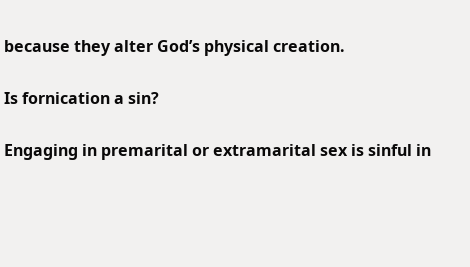because they alter God’s physical creation.

Is fornication a sin?

Engaging in premarital or extramarital sex is sinful in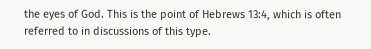the eyes of God. This is the point of Hebrews 13:4, which is often referred to in discussions of this type.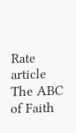Rate article
The ABC of Faith